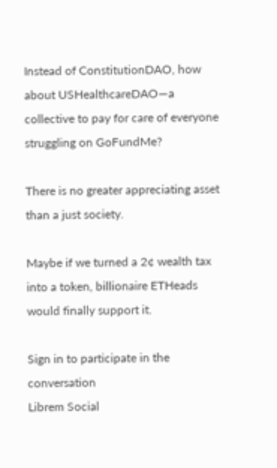Instead of ConstitutionDAO, how about USHealthcareDAO—a collective to pay for care of everyone struggling on GoFundMe?

There is no greater appreciating asset than a just society.

Maybe if we turned a 2¢ wealth tax into a token, billionaire ETHeads would finally support it.

Sign in to participate in the conversation
Librem Social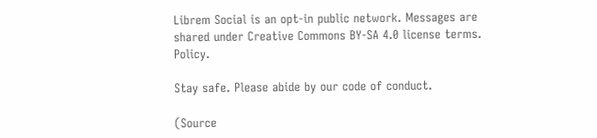Librem Social is an opt-in public network. Messages are shared under Creative Commons BY-SA 4.0 license terms. Policy.

Stay safe. Please abide by our code of conduct.

(Source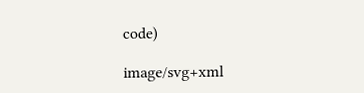code)

image/svg+xml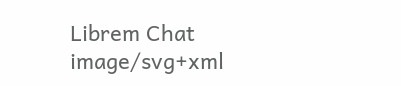Librem Chat image/svg+xml